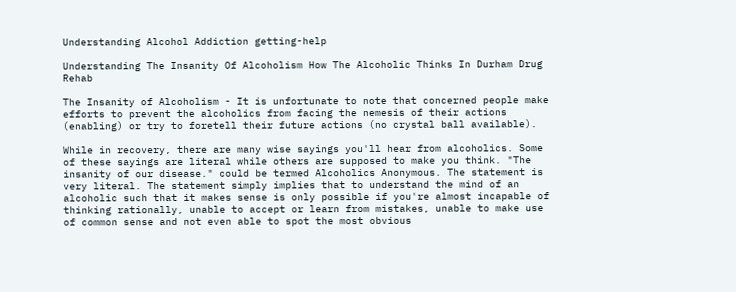Understanding Alcohol Addiction getting-help

Understanding The Insanity Of Alcoholism How The Alcoholic Thinks In Durham Drug Rehab

The Insanity of Alcoholism - It is unfortunate to note that concerned people make efforts to prevent the alcoholics from facing the nemesis of their actions (enabling) or try to foretell their future actions (no crystal ball available).

While in recovery, there are many wise sayings you'll hear from alcoholics. Some of these sayings are literal while others are supposed to make you think. "The insanity of our disease." could be termed Alcoholics Anonymous. The statement is very literal. The statement simply implies that to understand the mind of an alcoholic such that it makes sense is only possible if you're almost incapable of thinking rationally, unable to accept or learn from mistakes, unable to make use of common sense and not even able to spot the most obvious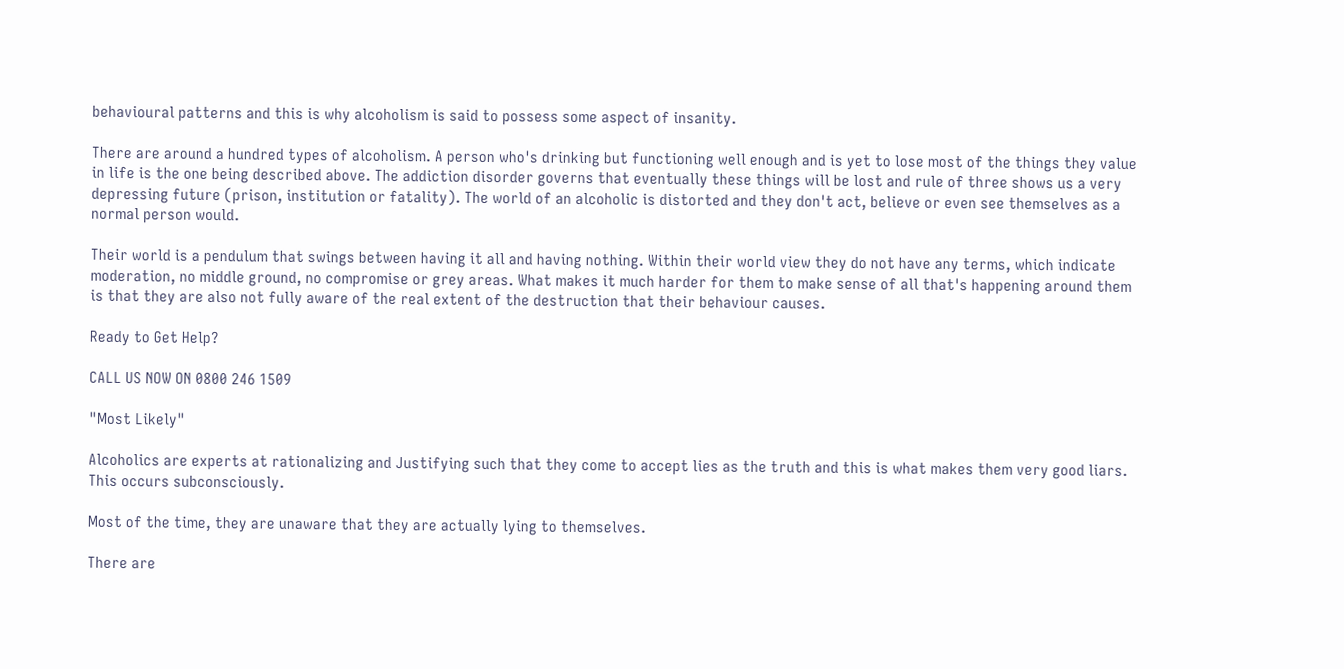behavioural patterns and this is why alcoholism is said to possess some aspect of insanity.

There are around a hundred types of alcoholism. A person who's drinking but functioning well enough and is yet to lose most of the things they value in life is the one being described above. The addiction disorder governs that eventually these things will be lost and rule of three shows us a very depressing future (prison, institution or fatality). The world of an alcoholic is distorted and they don't act, believe or even see themselves as a normal person would.

Their world is a pendulum that swings between having it all and having nothing. Within their world view they do not have any terms, which indicate moderation, no middle ground, no compromise or grey areas. What makes it much harder for them to make sense of all that's happening around them is that they are also not fully aware of the real extent of the destruction that their behaviour causes.

Ready to Get Help?

CALL US NOW ON 0800 246 1509

"Most Likely"

Alcoholics are experts at rationalizing and Justifying such that they come to accept lies as the truth and this is what makes them very good liars. This occurs subconsciously.

Most of the time, they are unaware that they are actually lying to themselves.

There are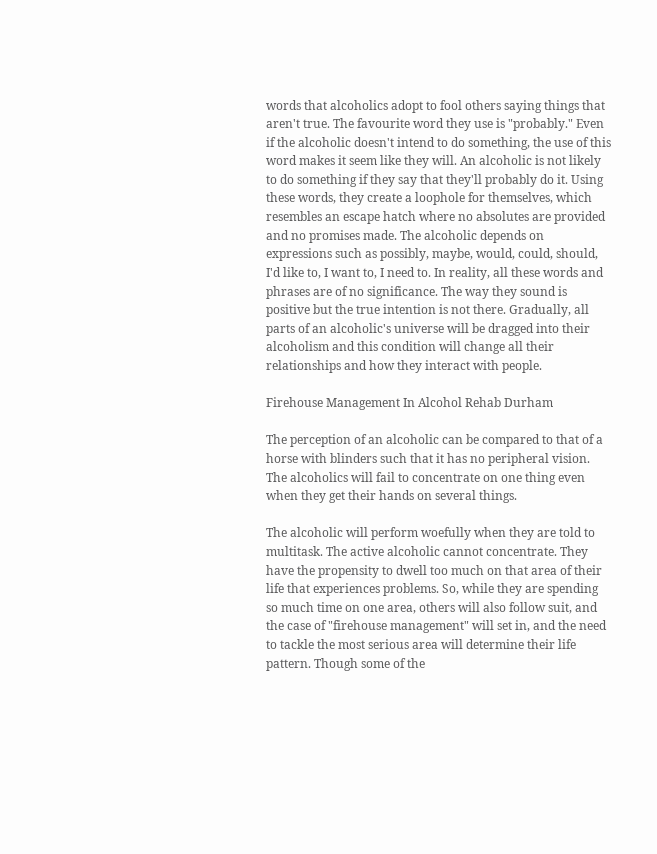words that alcoholics adopt to fool others saying things that aren't true. The favourite word they use is "probably." Even if the alcoholic doesn't intend to do something, the use of this word makes it seem like they will. An alcoholic is not likely to do something if they say that they'll probably do it. Using these words, they create a loophole for themselves, which resembles an escape hatch where no absolutes are provided and no promises made. The alcoholic depends on expressions such as possibly, maybe, would, could, should, I'd like to, I want to, I need to. In reality, all these words and phrases are of no significance. The way they sound is positive but the true intention is not there. Gradually, all parts of an alcoholic's universe will be dragged into their alcoholism and this condition will change all their relationships and how they interact with people.

Firehouse Management In Alcohol Rehab Durham

The perception of an alcoholic can be compared to that of a horse with blinders such that it has no peripheral vision. The alcoholics will fail to concentrate on one thing even when they get their hands on several things.

The alcoholic will perform woefully when they are told to multitask. The active alcoholic cannot concentrate. They have the propensity to dwell too much on that area of their life that experiences problems. So, while they are spending so much time on one area, others will also follow suit, and the case of "firehouse management" will set in, and the need to tackle the most serious area will determine their life pattern. Though some of the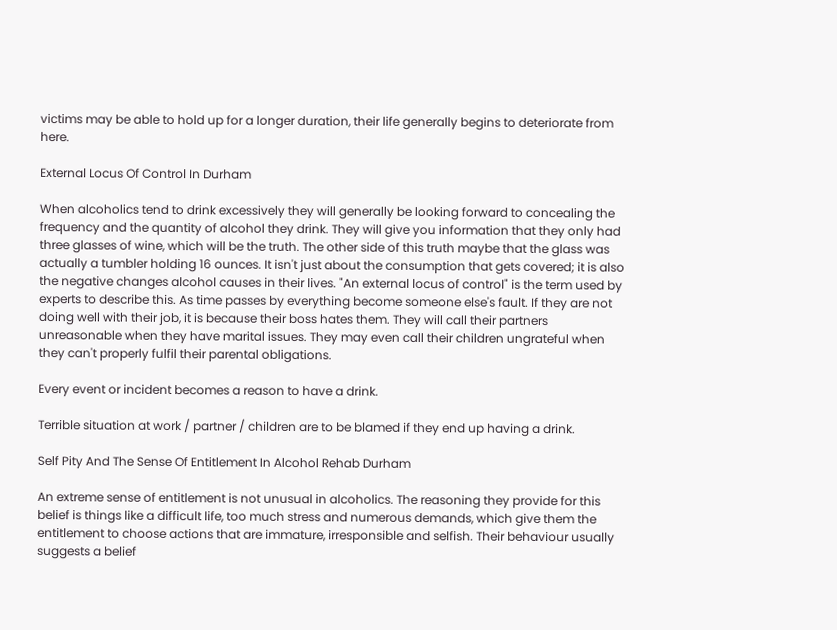victims may be able to hold up for a longer duration, their life generally begins to deteriorate from here.

External Locus Of Control In Durham

When alcoholics tend to drink excessively they will generally be looking forward to concealing the frequency and the quantity of alcohol they drink. They will give you information that they only had three glasses of wine, which will be the truth. The other side of this truth maybe that the glass was actually a tumbler holding 16 ounces. It isn't just about the consumption that gets covered; it is also the negative changes alcohol causes in their lives. "An external locus of control" is the term used by experts to describe this. As time passes by everything become someone else's fault. If they are not doing well with their job, it is because their boss hates them. They will call their partners unreasonable when they have marital issues. They may even call their children ungrateful when they can't properly fulfil their parental obligations.

Every event or incident becomes a reason to have a drink.

Terrible situation at work / partner / children are to be blamed if they end up having a drink.

Self Pity And The Sense Of Entitlement In Alcohol Rehab Durham

An extreme sense of entitlement is not unusual in alcoholics. The reasoning they provide for this belief is things like a difficult life, too much stress and numerous demands, which give them the entitlement to choose actions that are immature, irresponsible and selfish. Their behaviour usually suggests a belief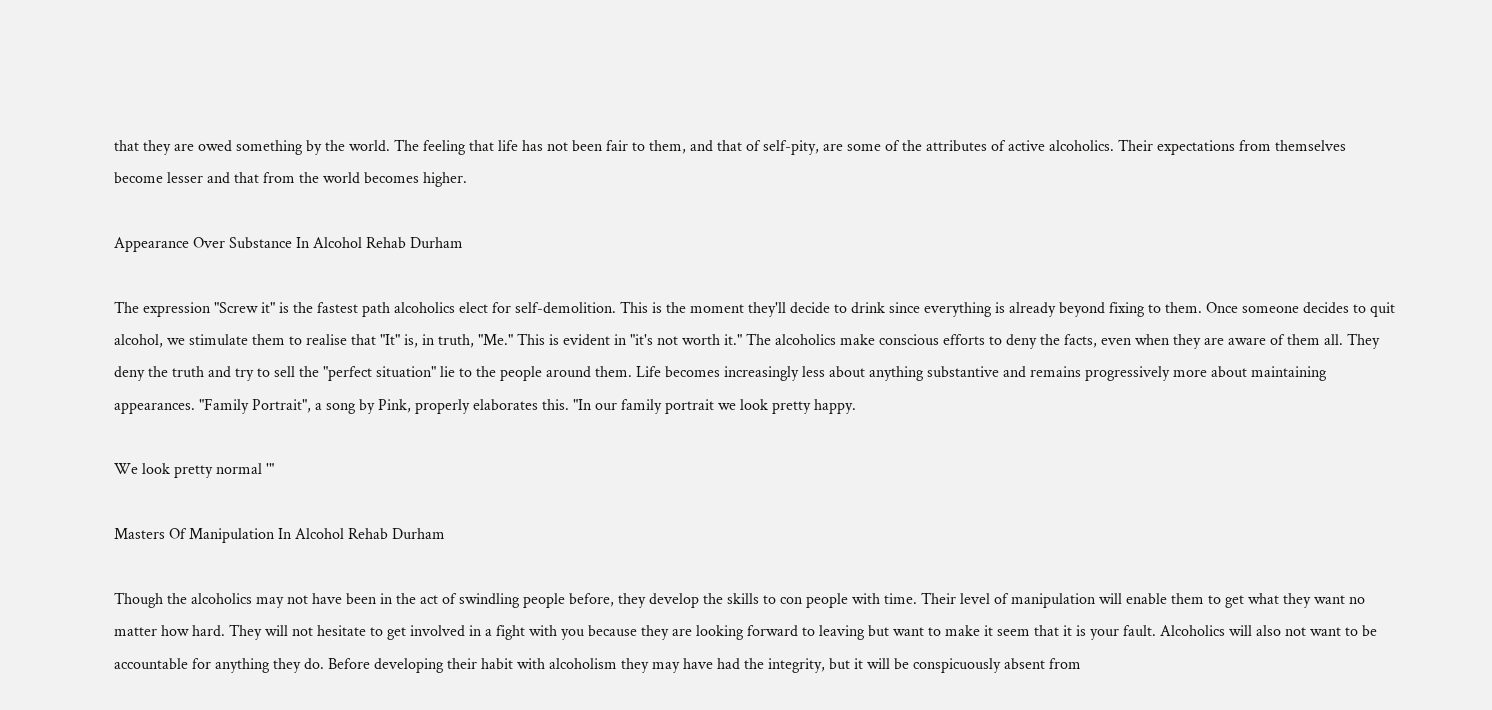that they are owed something by the world. The feeling that life has not been fair to them, and that of self-pity, are some of the attributes of active alcoholics. Their expectations from themselves become lesser and that from the world becomes higher.

Appearance Over Substance In Alcohol Rehab Durham

The expression "Screw it" is the fastest path alcoholics elect for self-demolition. This is the moment they'll decide to drink since everything is already beyond fixing to them. Once someone decides to quit alcohol, we stimulate them to realise that "It" is, in truth, "Me." This is evident in "it's not worth it." The alcoholics make conscious efforts to deny the facts, even when they are aware of them all. They deny the truth and try to sell the "perfect situation" lie to the people around them. Life becomes increasingly less about anything substantive and remains progressively more about maintaining appearances. "Family Portrait", a song by Pink, properly elaborates this. "In our family portrait we look pretty happy.

We look pretty normal '"

Masters Of Manipulation In Alcohol Rehab Durham

Though the alcoholics may not have been in the act of swindling people before, they develop the skills to con people with time. Their level of manipulation will enable them to get what they want no matter how hard. They will not hesitate to get involved in a fight with you because they are looking forward to leaving but want to make it seem that it is your fault. Alcoholics will also not want to be accountable for anything they do. Before developing their habit with alcoholism they may have had the integrity, but it will be conspicuously absent from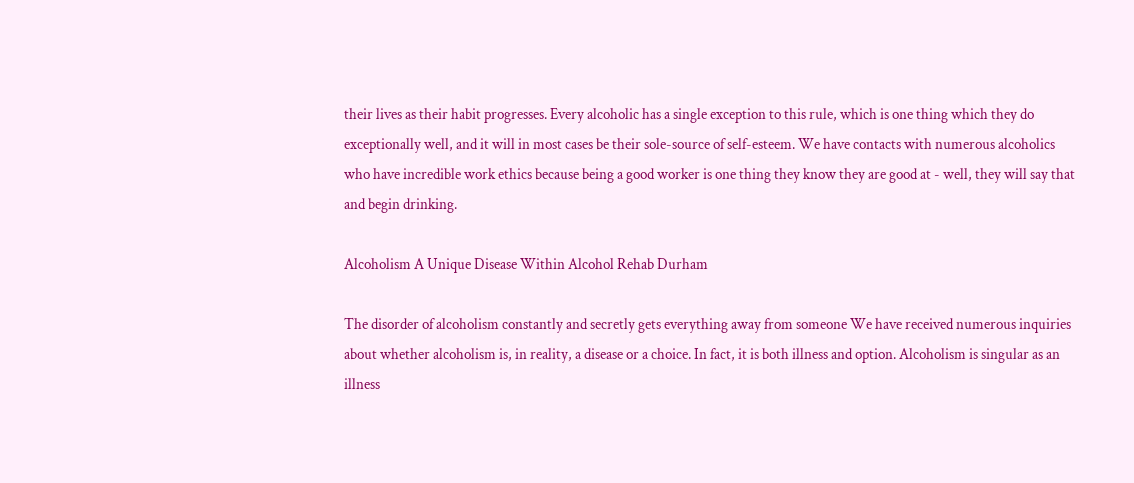their lives as their habit progresses. Every alcoholic has a single exception to this rule, which is one thing which they do exceptionally well, and it will in most cases be their sole-source of self-esteem. We have contacts with numerous alcoholics who have incredible work ethics because being a good worker is one thing they know they are good at - well, they will say that and begin drinking.

Alcoholism A Unique Disease Within Alcohol Rehab Durham

The disorder of alcoholism constantly and secretly gets everything away from someone We have received numerous inquiries about whether alcoholism is, in reality, a disease or a choice. In fact, it is both illness and option. Alcoholism is singular as an illness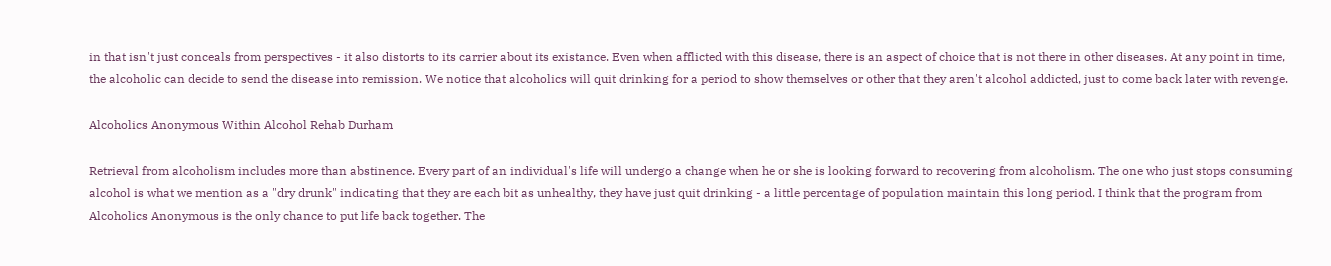in that isn't just conceals from perspectives - it also distorts to its carrier about its existance. Even when afflicted with this disease, there is an aspect of choice that is not there in other diseases. At any point in time, the alcoholic can decide to send the disease into remission. We notice that alcoholics will quit drinking for a period to show themselves or other that they aren't alcohol addicted, just to come back later with revenge.

Alcoholics Anonymous Within Alcohol Rehab Durham

Retrieval from alcoholism includes more than abstinence. Every part of an individual's life will undergo a change when he or she is looking forward to recovering from alcoholism. The one who just stops consuming alcohol is what we mention as a "dry drunk" indicating that they are each bit as unhealthy, they have just quit drinking - a little percentage of population maintain this long period. I think that the program from Alcoholics Anonymous is the only chance to put life back together. The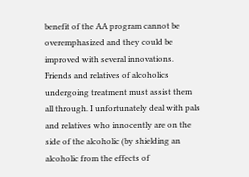benefit of the AA program cannot be overemphasized and they could be improved with several innovations. Friends and relatives of alcoholics undergoing treatment must assist them all through. I unfortunately deal with pals and relatives who innocently are on the side of the alcoholic (by shielding an alcoholic from the effects of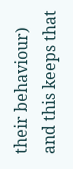their behaviour) and this keeps that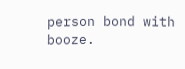person bond with booze.